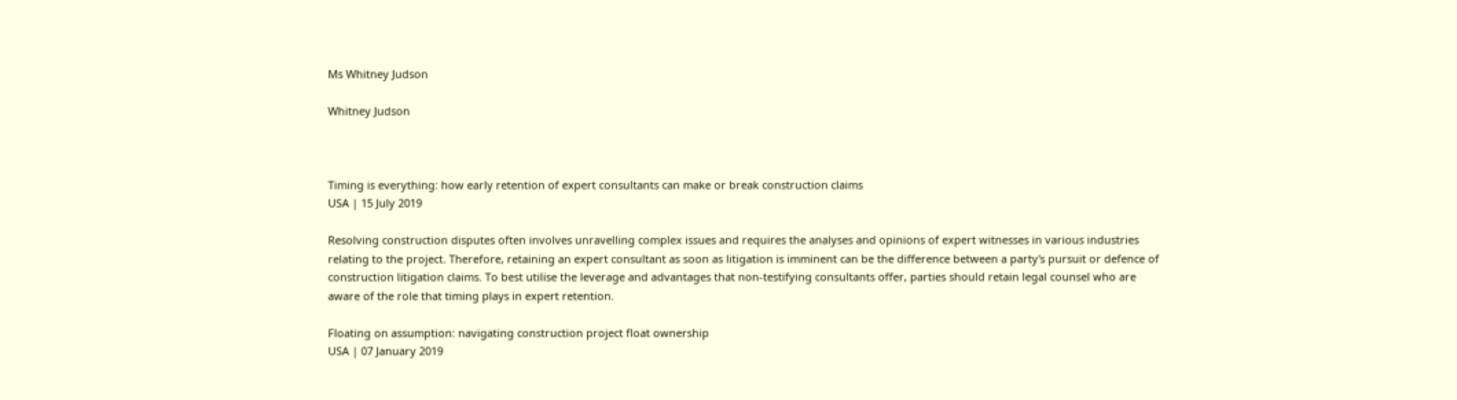Ms Whitney Judson

Whitney Judson



Timing is everything: how early retention of expert consultants can make or break construction claims
USA | 15 July 2019

Resolving construction disputes often involves unravelling complex issues and requires the analyses and opinions of expert witnesses in various industries relating to the project. Therefore, retaining an expert consultant as soon as litigation is imminent can be the difference between a party's pursuit or defence of construction litigation claims. To best utilise the leverage and advantages that non-testifying consultants offer, parties should retain legal counsel who are aware of the role that timing plays in expert retention.

Floating on assumption: navigating construction project float ownership
USA | 07 January 2019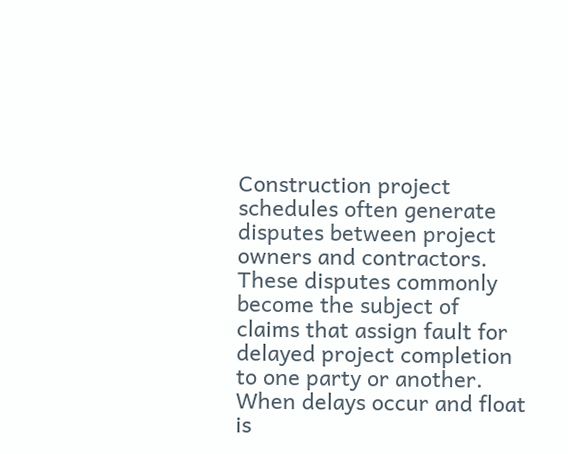Construction project schedules often generate disputes between project owners and contractors. These disputes commonly become the subject of claims that assign fault for delayed project completion to one party or another. When delays occur and float is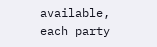available, each party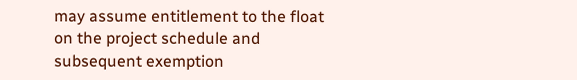may assume entitlement to the float on the project schedule and subsequent exemption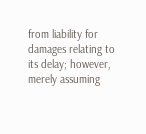from liability for damages relating to its delay; however, merely assuming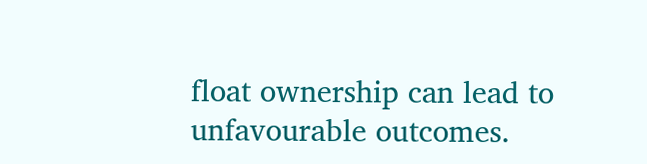float ownership can lead to unfavourable outcomes.